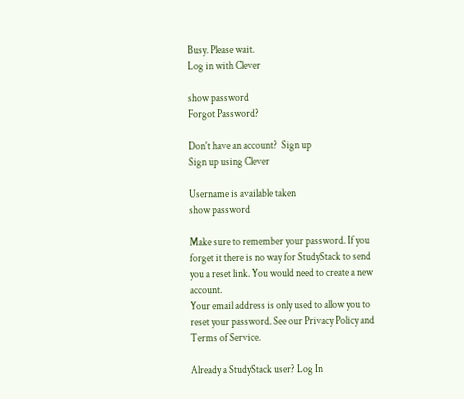Busy. Please wait.
Log in with Clever

show password
Forgot Password?

Don't have an account?  Sign up
Sign up using Clever

Username is available taken
show password

Make sure to remember your password. If you forget it there is no way for StudyStack to send you a reset link. You would need to create a new account.
Your email address is only used to allow you to reset your password. See our Privacy Policy and Terms of Service.

Already a StudyStack user? Log In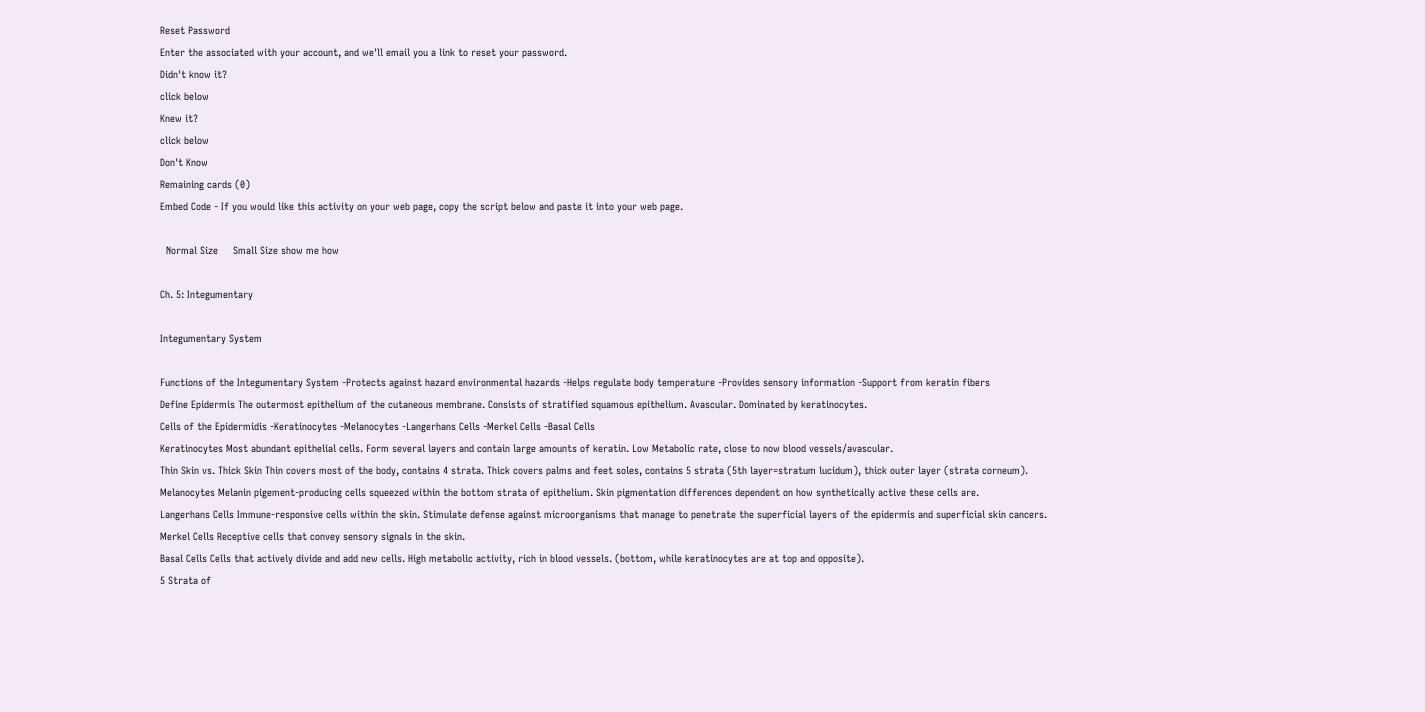Reset Password
Enter the associated with your account, and we'll email you a link to reset your password.
Didn't know it?
click below
Knew it?
click below
Don't Know
Remaining cards (0)
Embed Code - If you would like this activity on your web page, copy the script below and paste it into your web page.

  Normal Size     Small Size show me how

Ch. 5: Integumentary

Integumentary System

Functions of the Integumentary System -Protects against hazard environmental hazards -Helps regulate body temperature -Provides sensory information -Support from keratin fibers
Define Epidermis The outermost epithelium of the cutaneous membrane. Consists of stratified squamous epithelium. Avascular. Dominated by keratinocytes.
Cells of the Epidermidis -Keratinocytes -Melanocytes -Langerhans Cells -Merkel Cells -Basal Cells
Keratinocytes Most abundant epithelial cells. Form several layers and contain large amounts of keratin. Low Metabolic rate, close to now blood vessels/avascular.
Thin Skin vs. Thick Skin Thin covers most of the body, contains 4 strata. Thick covers palms and feet soles, contains 5 strata (5th layer=stratum lucidum), thick outer layer (strata corneum).
Melanocytes Melanin pigement-producing cells squeezed within the bottom strata of epithelium. Skin pigmentation differences dependent on how synthetically active these cells are.
Langerhans Cells Immune-responsive cells within the skin. Stimulate defense against microorganisms that manage to penetrate the superficial layers of the epidermis and superficial skin cancers.
Merkel Cells Receptive cells that convey sensory signals in the skin.
Basal Cells Cells that actively divide and add new cells. High metabolic activity, rich in blood vessels. (bottom, while keratinocytes are at top and opposite).
5 Strata of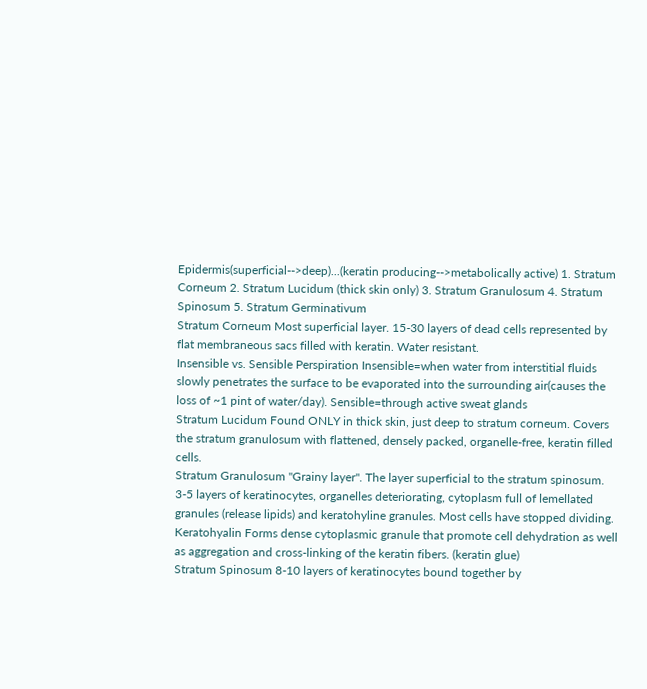Epidermis(superficial-->deep)...(keratin producing-->metabolically active) 1. Stratum Corneum 2. Stratum Lucidum (thick skin only) 3. Stratum Granulosum 4. Stratum Spinosum 5. Stratum Germinativum
Stratum Corneum Most superficial layer. 15-30 layers of dead cells represented by flat membraneous sacs filled with keratin. Water resistant.
Insensible vs. Sensible Perspiration Insensible=when water from interstitial fluids slowly penetrates the surface to be evaporated into the surrounding air(causes the loss of ~1 pint of water/day). Sensible=through active sweat glands
Stratum Lucidum Found ONLY in thick skin, just deep to stratum corneum. Covers the stratum granulosum with flattened, densely packed, organelle-free, keratin filled cells.
Stratum Granulosum "Grainy layer". The layer superficial to the stratum spinosum. 3-5 layers of keratinocytes, organelles deteriorating, cytoplasm full of lemellated granules (release lipids) and keratohyline granules. Most cells have stopped dividing.
Keratohyalin Forms dense cytoplasmic granule that promote cell dehydration as well as aggregation and cross-linking of the keratin fibers. (keratin glue)
Stratum Spinosum 8-10 layers of keratinocytes bound together by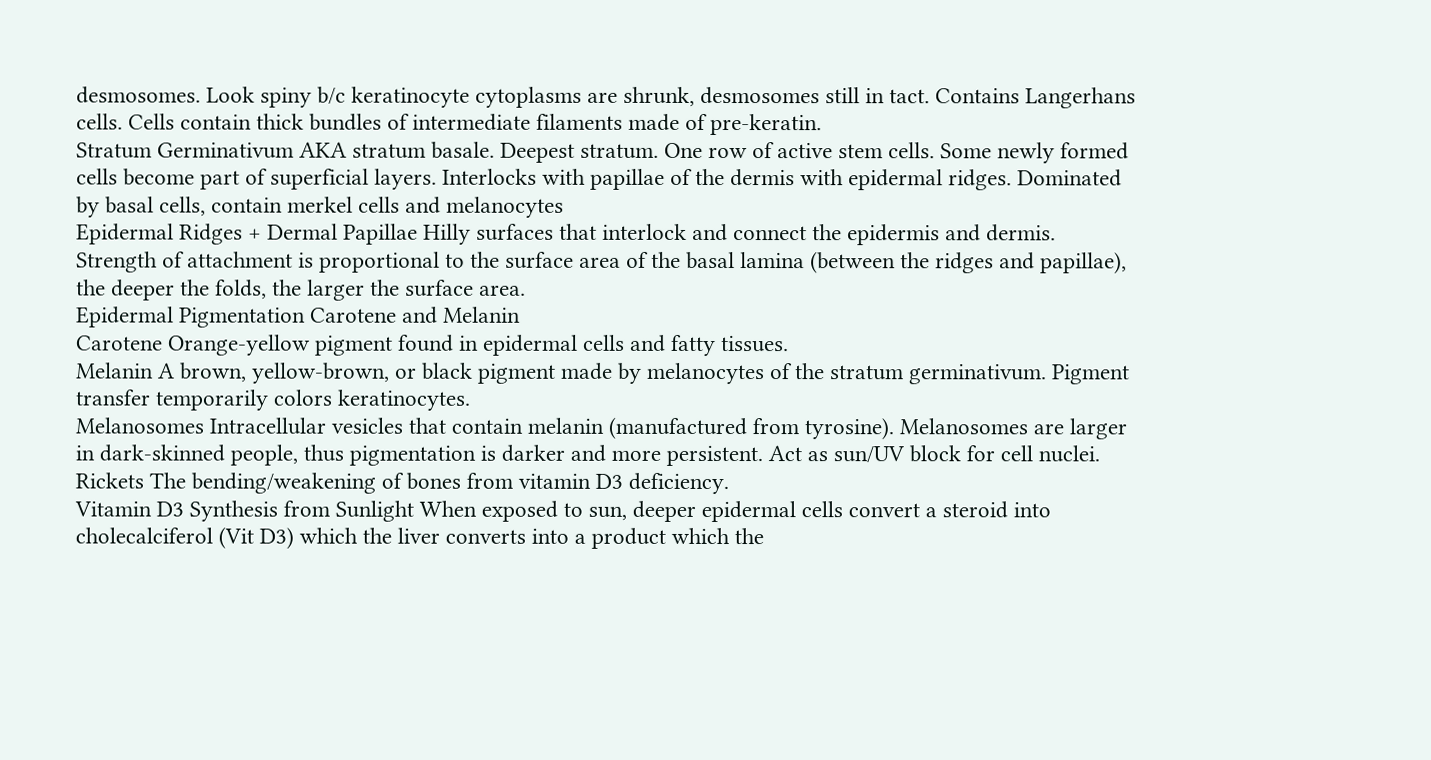desmosomes. Look spiny b/c keratinocyte cytoplasms are shrunk, desmosomes still in tact. Contains Langerhans cells. Cells contain thick bundles of intermediate filaments made of pre-keratin.
Stratum Germinativum AKA stratum basale. Deepest stratum. One row of active stem cells. Some newly formed cells become part of superficial layers. Interlocks with papillae of the dermis with epidermal ridges. Dominated by basal cells, contain merkel cells and melanocytes
Epidermal Ridges + Dermal Papillae Hilly surfaces that interlock and connect the epidermis and dermis. Strength of attachment is proportional to the surface area of the basal lamina (between the ridges and papillae), the deeper the folds, the larger the surface area.
Epidermal Pigmentation Carotene and Melanin
Carotene Orange-yellow pigment found in epidermal cells and fatty tissues.
Melanin A brown, yellow-brown, or black pigment made by melanocytes of the stratum germinativum. Pigment transfer temporarily colors keratinocytes.
Melanosomes Intracellular vesicles that contain melanin (manufactured from tyrosine). Melanosomes are larger in dark-skinned people, thus pigmentation is darker and more persistent. Act as sun/UV block for cell nuclei.
Rickets The bending/weakening of bones from vitamin D3 deficiency.
Vitamin D3 Synthesis from Sunlight When exposed to sun, deeper epidermal cells convert a steroid into cholecalciferol (Vit D3) which the liver converts into a product which the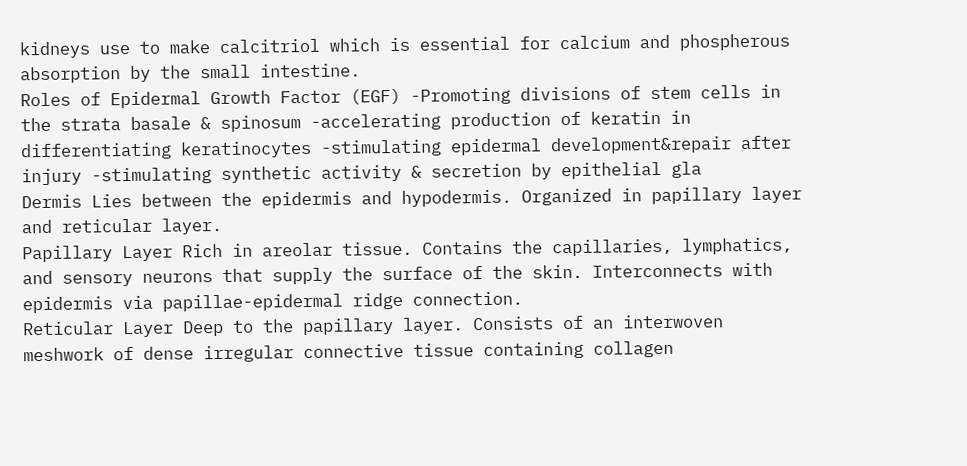kidneys use to make calcitriol which is essential for calcium and phospherous absorption by the small intestine.
Roles of Epidermal Growth Factor (EGF) -Promoting divisions of stem cells in the strata basale & spinosum -accelerating production of keratin in differentiating keratinocytes -stimulating epidermal development&repair after injury -stimulating synthetic activity & secretion by epithelial gla
Dermis Lies between the epidermis and hypodermis. Organized in papillary layer and reticular layer.
Papillary Layer Rich in areolar tissue. Contains the capillaries, lymphatics, and sensory neurons that supply the surface of the skin. Interconnects with epidermis via papillae-epidermal ridge connection.
Reticular Layer Deep to the papillary layer. Consists of an interwoven meshwork of dense irregular connective tissue containing collagen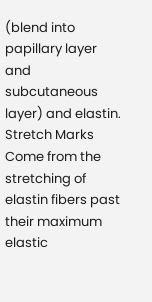(blend into papillary layer and subcutaneous layer) and elastin.
Stretch Marks Come from the stretching of elastin fibers past their maximum elastic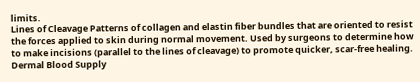limits.
Lines of Cleavage Patterns of collagen and elastin fiber bundles that are oriented to resist the forces applied to skin during normal movement. Used by surgeons to determine how to make incisions (parallel to the lines of cleavage) to promote quicker, scar-free healing.
Dermal Blood Supply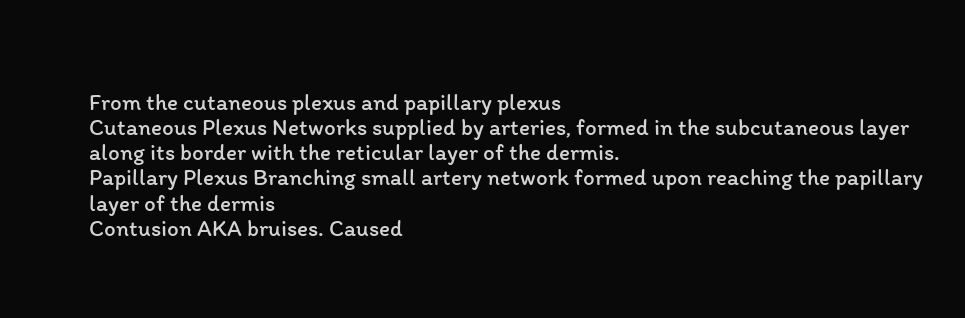From the cutaneous plexus and papillary plexus
Cutaneous Plexus Networks supplied by arteries, formed in the subcutaneous layer along its border with the reticular layer of the dermis.
Papillary Plexus Branching small artery network formed upon reaching the papillary layer of the dermis
Contusion AKA bruises. Caused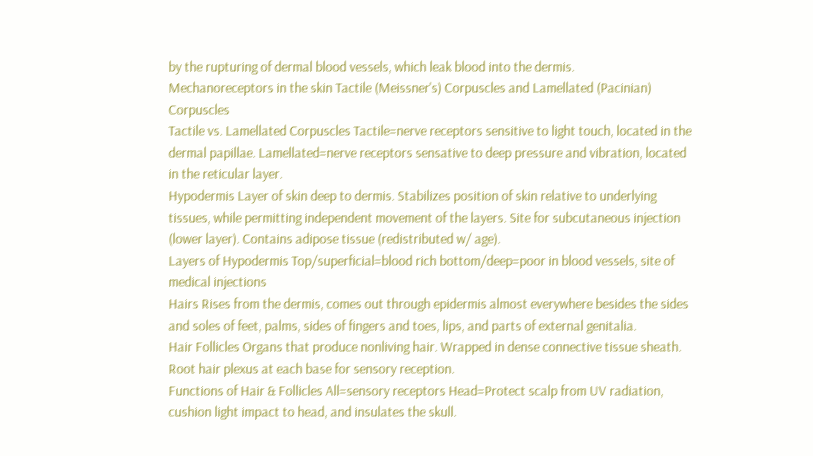by the rupturing of dermal blood vessels, which leak blood into the dermis.
Mechanoreceptors in the skin Tactile (Meissner's) Corpuscles and Lamellated (Pacinian) Corpuscles
Tactile vs. Lamellated Corpuscles Tactile=nerve receptors sensitive to light touch, located in the dermal papillae. Lamellated=nerve receptors sensative to deep pressure and vibration, located in the reticular layer.
Hypodermis Layer of skin deep to dermis. Stabilizes position of skin relative to underlying tissues, while permitting independent movement of the layers. Site for subcutaneous injection (lower layer). Contains adipose tissue (redistributed w/ age).
Layers of Hypodermis Top/superficial=blood rich bottom/deep=poor in blood vessels, site of medical injections
Hairs Rises from the dermis, comes out through epidermis almost everywhere besides the sides and soles of feet, palms, sides of fingers and toes, lips, and parts of external genitalia.
Hair Follicles Organs that produce nonliving hair. Wrapped in dense connective tissue sheath. Root hair plexus at each base for sensory reception.
Functions of Hair & Follicles All=sensory receptors Head=Protect scalp from UV radiation, cushion light impact to head, and insulates the skull.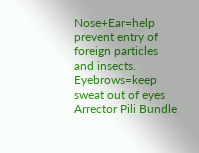Nose+Ear=help prevent entry of foreign particles and insects. Eyebrows=keep sweat out of eyes
Arrector Pili Bundle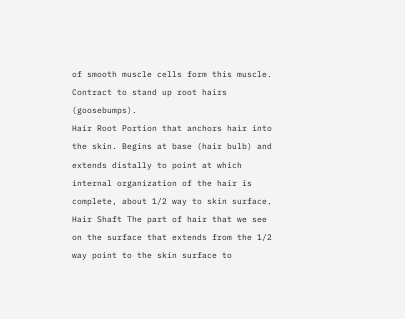of smooth muscle cells form this muscle. Contract to stand up root hairs (goosebumps).
Hair Root Portion that anchors hair into the skin. Begins at base (hair bulb) and extends distally to point at which internal organization of the hair is complete, about 1/2 way to skin surface.
Hair Shaft The part of hair that we see on the surface that extends from the 1/2 way point to the skin surface to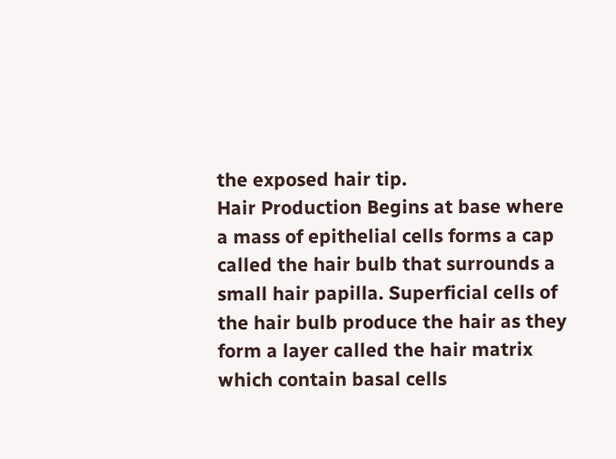the exposed hair tip.
Hair Production Begins at base where a mass of epithelial cells forms a cap called the hair bulb that surrounds a small hair papilla. Superficial cells of the hair bulb produce the hair as they form a layer called the hair matrix which contain basal cells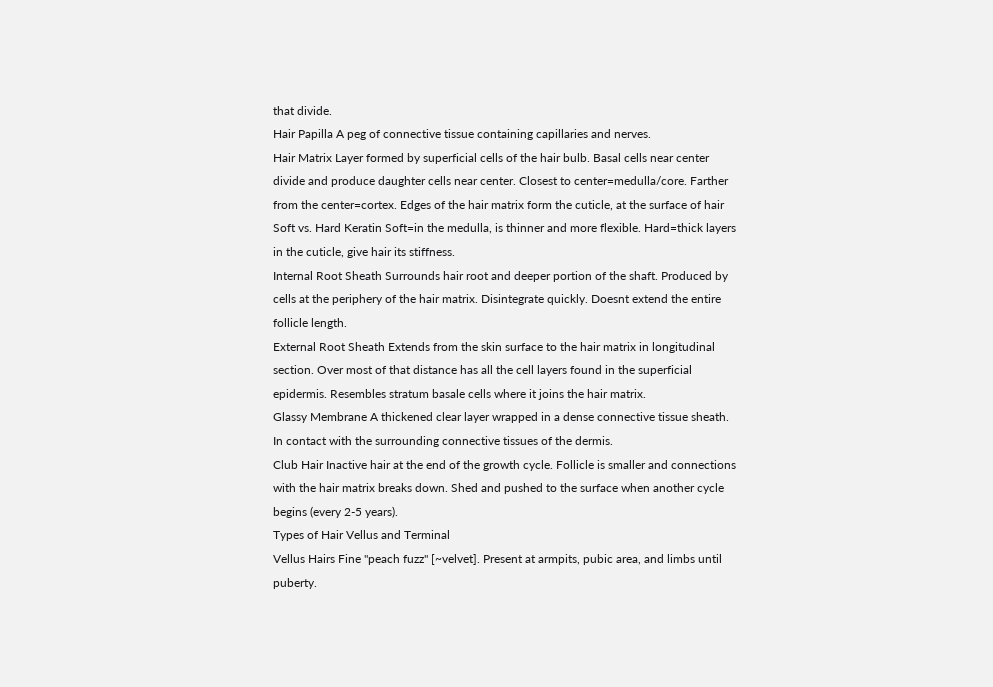that divide.
Hair Papilla A peg of connective tissue containing capillaries and nerves.
Hair Matrix Layer formed by superficial cells of the hair bulb. Basal cells near center divide and produce daughter cells near center. Closest to center=medulla/core. Farther from the center=cortex. Edges of the hair matrix form the cuticle, at the surface of hair
Soft vs. Hard Keratin Soft=in the medulla, is thinner and more flexible. Hard=thick layers in the cuticle, give hair its stiffness.
Internal Root Sheath Surrounds hair root and deeper portion of the shaft. Produced by cells at the periphery of the hair matrix. Disintegrate quickly. Doesnt extend the entire follicle length.
External Root Sheath Extends from the skin surface to the hair matrix in longitudinal section. Over most of that distance has all the cell layers found in the superficial epidermis. Resembles stratum basale cells where it joins the hair matrix.
Glassy Membrane A thickened clear layer wrapped in a dense connective tissue sheath. In contact with the surrounding connective tissues of the dermis.
Club Hair Inactive hair at the end of the growth cycle. Follicle is smaller and connections with the hair matrix breaks down. Shed and pushed to the surface when another cycle begins (every 2-5 years).
Types of Hair Vellus and Terminal
Vellus Hairs Fine "peach fuzz" [~velvet]. Present at armpits, pubic area, and limbs until puberty.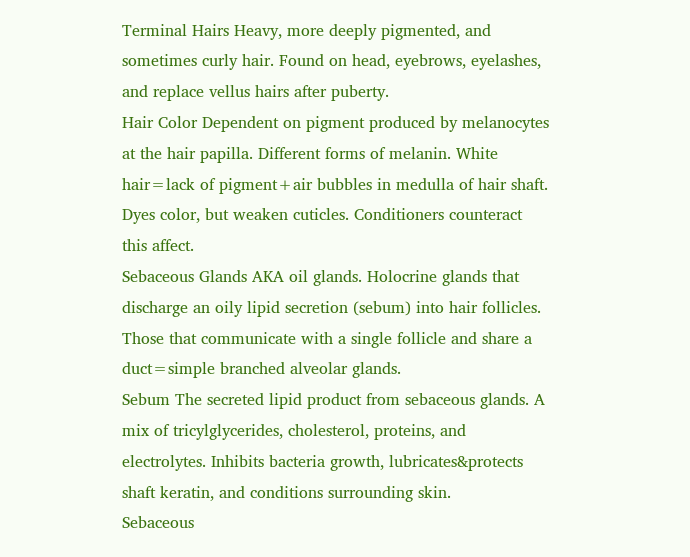Terminal Hairs Heavy, more deeply pigmented, and sometimes curly hair. Found on head, eyebrows, eyelashes, and replace vellus hairs after puberty.
Hair Color Dependent on pigment produced by melanocytes at the hair papilla. Different forms of melanin. White hair=lack of pigment+air bubbles in medulla of hair shaft. Dyes color, but weaken cuticles. Conditioners counteract this affect.
Sebaceous Glands AKA oil glands. Holocrine glands that discharge an oily lipid secretion (sebum) into hair follicles. Those that communicate with a single follicle and share a duct=simple branched alveolar glands.
Sebum The secreted lipid product from sebaceous glands. A mix of tricylglycerides, cholesterol, proteins, and electrolytes. Inhibits bacteria growth, lubricates&protects shaft keratin, and conditions surrounding skin.
Sebaceous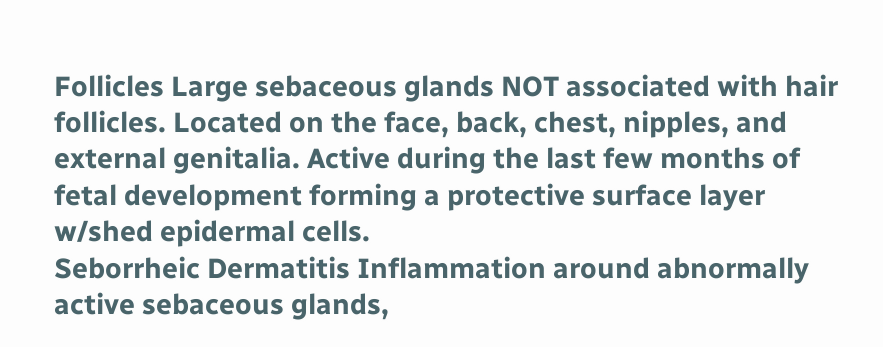Follicles Large sebaceous glands NOT associated with hair follicles. Located on the face, back, chest, nipples, and external genitalia. Active during the last few months of fetal development forming a protective surface layer w/shed epidermal cells.
Seborrheic Dermatitis Inflammation around abnormally active sebaceous glands,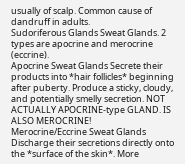usually of scalp. Common cause of dandruff in adults.
Sudoriferous Glands Sweat Glands. 2 types are apocrine and merocrine (eccrine).
Apocrine Sweat Glands Secrete their products into *hair follicles* beginning after puberty. Produce a sticky, cloudy, and potentially smelly secretion. NOT ACTUALLY APOCRINE-type GLAND. IS ALSO MEROCRINE!
Merocrine/Eccrine Sweat Glands Discharge their secretions directly onto the *surface of the skin*. More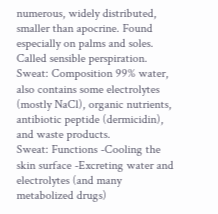numerous, widely distributed, smaller than apocrine. Found especially on palms and soles. Called sensible perspiration.
Sweat: Composition 99% water, also contains some electrolytes (mostly NaCl), organic nutrients, antibiotic peptide (dermicidin), and waste products.
Sweat: Functions -Cooling the skin surface -Excreting water and electrolytes (and many metabolized drugs)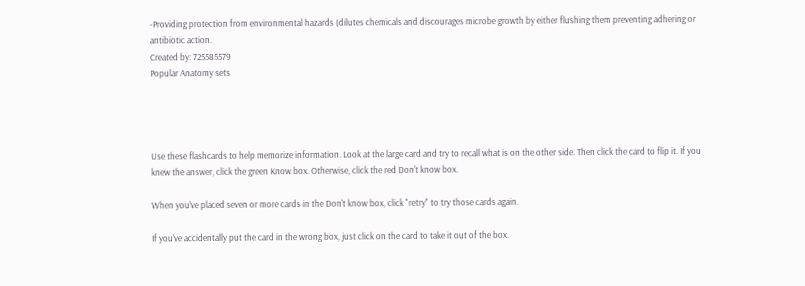-Providing protection from environmental hazards (dilutes chemicals and discourages microbe growth by either flushing them preventing adhering or antibiotic action.
Created by: 725585579
Popular Anatomy sets




Use these flashcards to help memorize information. Look at the large card and try to recall what is on the other side. Then click the card to flip it. If you knew the answer, click the green Know box. Otherwise, click the red Don't know box.

When you've placed seven or more cards in the Don't know box, click "retry" to try those cards again.

If you've accidentally put the card in the wrong box, just click on the card to take it out of the box.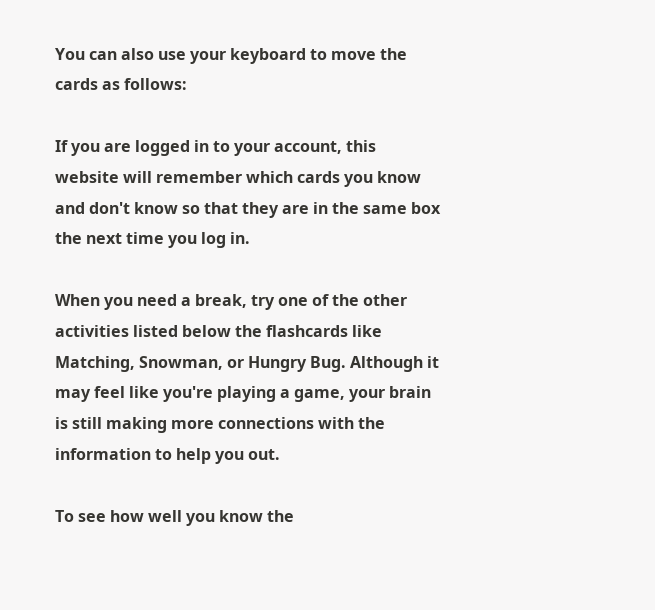You can also use your keyboard to move the cards as follows:

If you are logged in to your account, this website will remember which cards you know and don't know so that they are in the same box the next time you log in.

When you need a break, try one of the other activities listed below the flashcards like Matching, Snowman, or Hungry Bug. Although it may feel like you're playing a game, your brain is still making more connections with the information to help you out.

To see how well you know the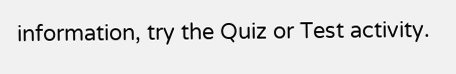information, try the Quiz or Test activity.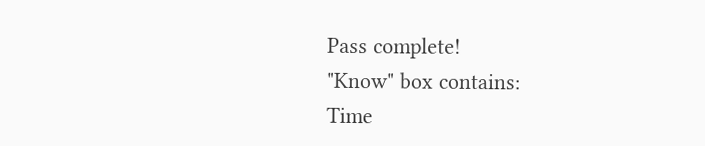Pass complete!
"Know" box contains:
Time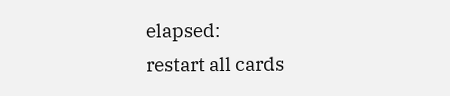elapsed:
restart all cards